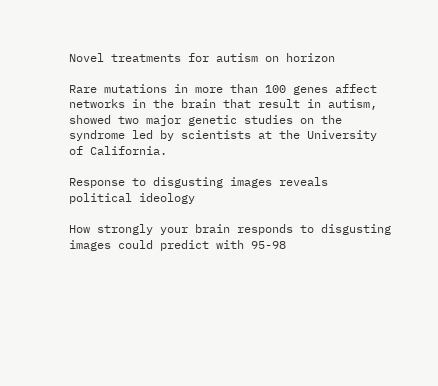Novel treatments for autism on horizon

Rare mutations in more than 100 genes affect networks in the brain that result in autism, showed two major genetic studies on the syndrome led by scientists at the University of California.

Response to disgusting images reveals political ideology

How strongly your brain responds to disgusting images could predict with 95-98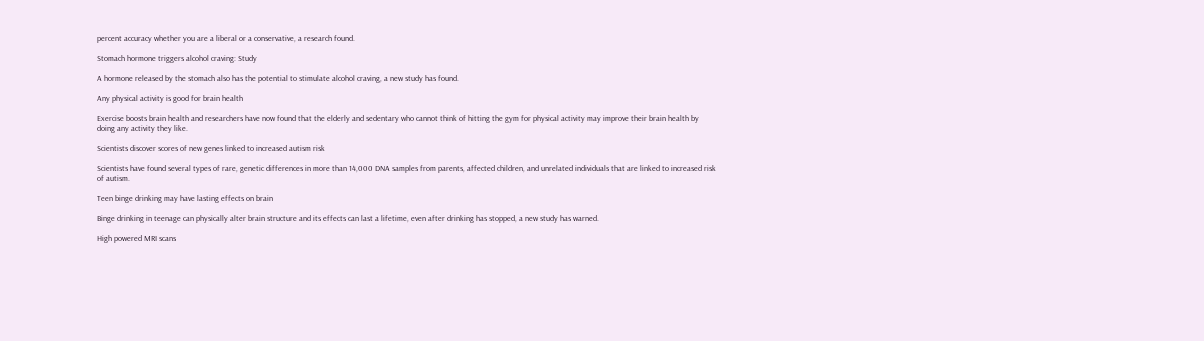percent accuracy whether you are a liberal or a conservative, a research found.

Stomach hormone triggers alcohol craving: Study

A hormone released by the stomach also has the potential to stimulate alcohol craving, a new study has found.

Any physical activity is good for brain health

Exercise boosts brain health and researchers have now found that the elderly and sedentary who cannot think of hitting the gym for physical activity may improve their brain health by doing any activity they like.

Scientists discover scores of new genes linked to increased autism risk

Scientists have found several types of rare, genetic differences in more than 14,000 DNA samples from parents, affected children, and unrelated individuals that are linked to increased risk of autism.

Teen binge drinking may have lasting effects on brain

Binge drinking in teenage can physically alter brain structure and its effects can last a lifetime, even after drinking has stopped, a new study has warned.

High powered MRI scans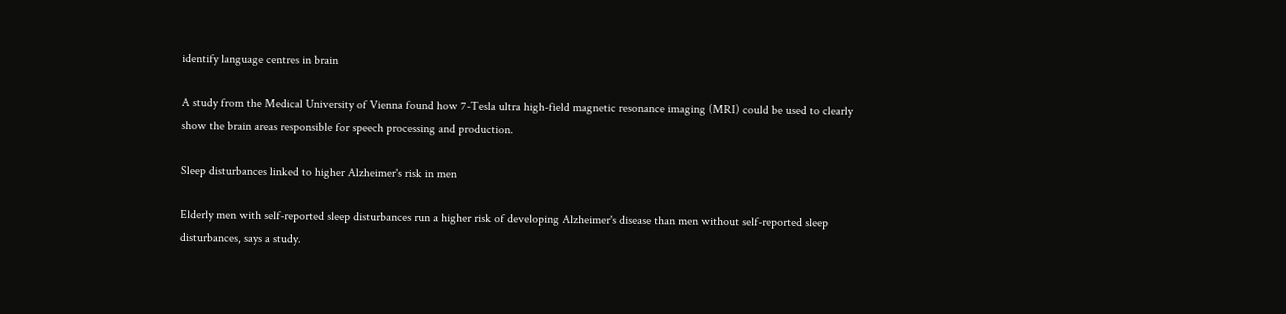identify language centres in brain

A study from the Medical University of Vienna found how 7-Tesla ultra high-field magnetic resonance imaging (MRI) could be used to clearly show the brain areas responsible for speech processing and production.

Sleep disturbances linked to higher Alzheimer's risk in men

Elderly men with self-reported sleep disturbances run a higher risk of developing Alzheimer's disease than men without self-reported sleep disturbances, says a study.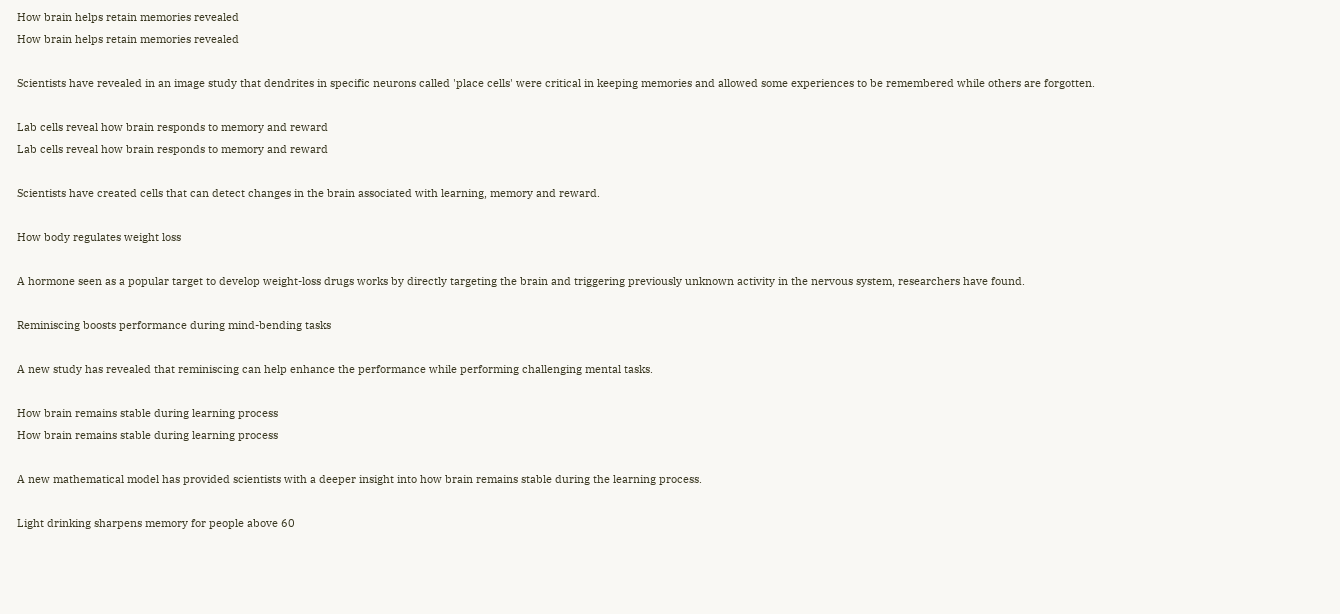How brain helps retain memories revealed
How brain helps retain memories revealed

Scientists have revealed in an image study that dendrites in specific neurons called 'place cells' were critical in keeping memories and allowed some experiences to be remembered while others are forgotten.

Lab cells reveal how brain responds to memory and reward
Lab cells reveal how brain responds to memory and reward

Scientists have created cells that can detect changes in the brain associated with learning, memory and reward.

How body regulates weight loss

A hormone seen as a popular target to develop weight-loss drugs works by directly targeting the brain and triggering previously unknown activity in the nervous system, researchers have found.

Reminiscing boosts performance during mind-bending tasks

A new study has revealed that reminiscing can help enhance the performance while performing challenging mental tasks.

How brain remains stable during learning process
How brain remains stable during learning process

A new mathematical model has provided scientists with a deeper insight into how brain remains stable during the learning process.

Light drinking sharpens memory for people above 60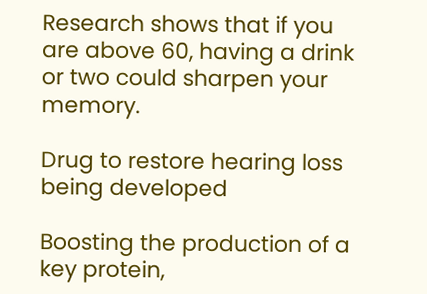Research shows that if you are above 60, having a drink or two could sharpen your memory.

Drug to restore hearing loss being developed

Boosting the production of a key protein,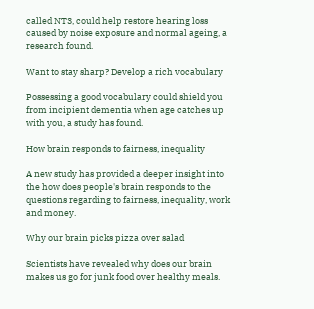called NT3, could help restore hearing loss caused by noise exposure and normal ageing, a research found.

Want to stay sharp? Develop a rich vocabulary

Possessing a good vocabulary could shield you from incipient dementia when age catches up with you, a study has found.

How brain responds to fairness, inequality

A new study has provided a deeper insight into the how does people's brain responds to the questions regarding to fairness, inequality, work and money.

Why our brain picks pizza over salad

Scientists have revealed why does our brain makes us go for junk food over healthy meals.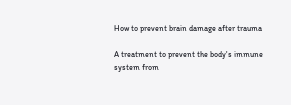How to prevent brain damage after trauma

A treatment to prevent the body's immune system from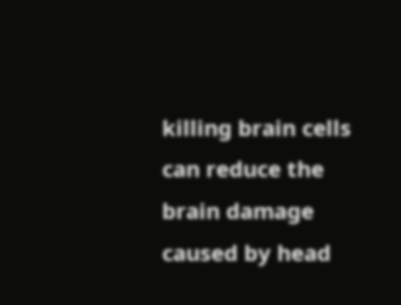killing brain cells can reduce the brain damage caused by head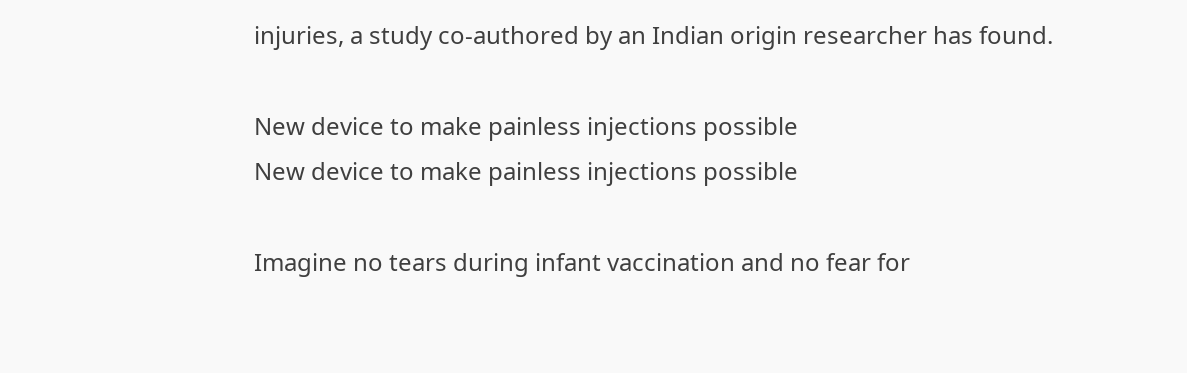injuries, a study co-authored by an Indian origin researcher has found.

New device to make painless injections possible
New device to make painless injections possible

Imagine no tears during infant vaccination and no fear for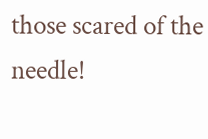those scared of the needle!